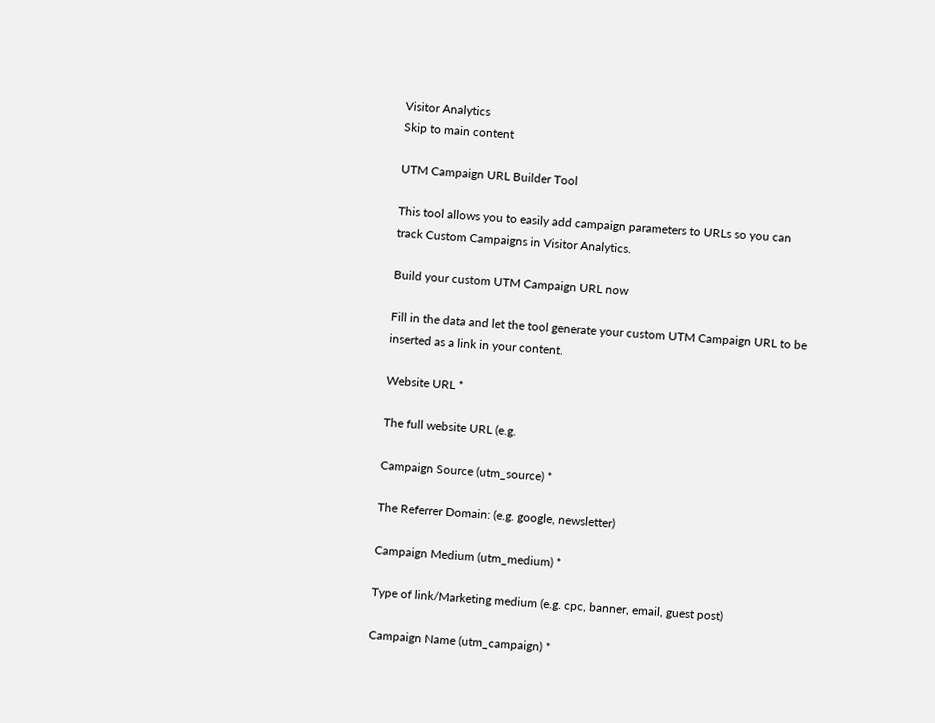Visitor Analytics
Skip to main content

UTM Campaign URL Builder Tool

This tool allows you to easily add campaign parameters to URLs so you can track Custom Campaigns in Visitor Analytics.

Build your custom UTM Campaign URL now

Fill in the data and let the tool generate your custom UTM Campaign URL to be inserted as a link in your content.

Website URL *

The full website URL (e.g.

Campaign Source (utm_source) *

The Referrer Domain: (e.g. google, newsletter)

Campaign Medium (utm_medium) *

Type of link/Marketing medium (e.g. cpc, banner, email, guest post)

Campaign Name (utm_campaign) *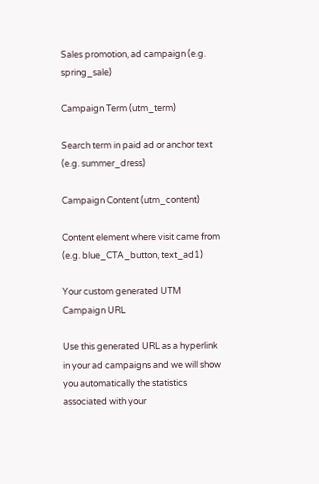Sales promotion, ad campaign (e.g. spring_sale)

Campaign Term (utm_term)

Search term in paid ad or anchor text (e.g. summer_dress)

Campaign Content (utm_content)

Content element where visit came from (e.g. blue_CTA_button, text_ad1)

Your custom generated UTM Campaign URL

Use this generated URL as a hyperlink in your ad campaigns and we will show you automatically the statistics associated with your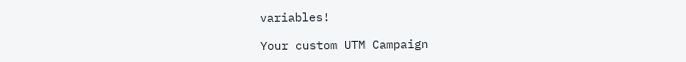variables!

Your custom UTM Campaign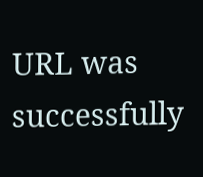URL was successfully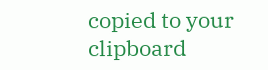copied to your clipboard